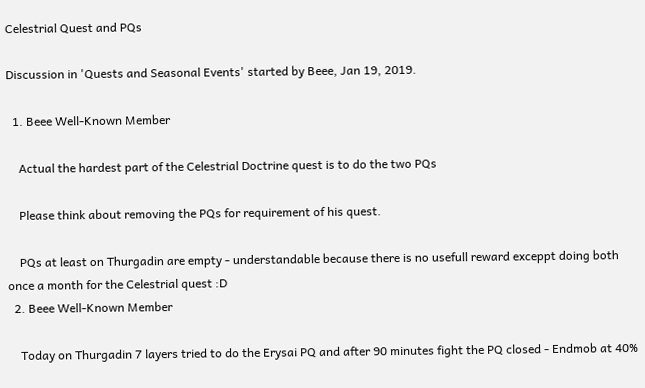Celestrial Quest and PQs

Discussion in 'Quests and Seasonal Events' started by Beee, Jan 19, 2019.

  1. Beee Well-Known Member

    Actual the hardest part of the Celestrial Doctrine quest is to do the two PQs

    Please think about removing the PQs for requirement of his quest.

    PQs at least on Thurgadin are empty - understandable because there is no usefull reward exceppt doing both once a month for the Celestrial quest :D
  2. Beee Well-Known Member

    Today on Thurgadin 7 layers tried to do the Erysai PQ and after 90 minutes fight the PQ closed - Endmob at 40%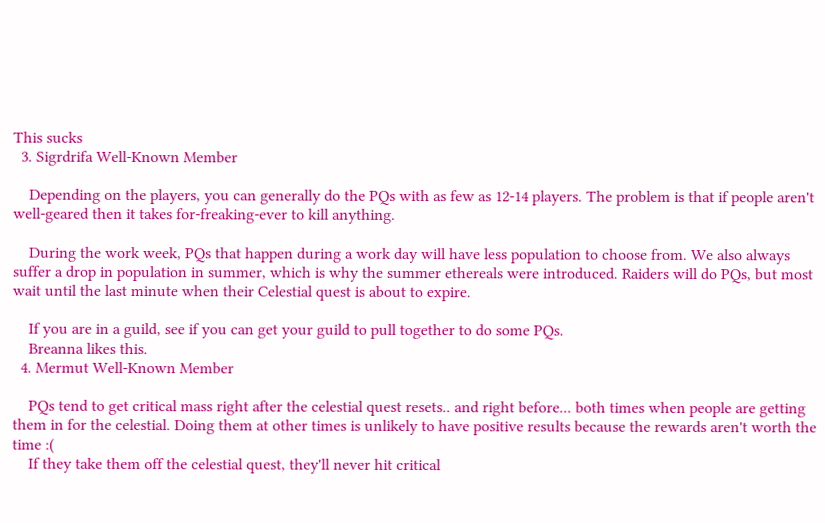This sucks
  3. Sigrdrifa Well-Known Member

    Depending on the players, you can generally do the PQs with as few as 12-14 players. The problem is that if people aren't well-geared then it takes for-freaking-ever to kill anything.

    During the work week, PQs that happen during a work day will have less population to choose from. We also always suffer a drop in population in summer, which is why the summer ethereals were introduced. Raiders will do PQs, but most wait until the last minute when their Celestial quest is about to expire.

    If you are in a guild, see if you can get your guild to pull together to do some PQs.
    Breanna likes this.
  4. Mermut Well-Known Member

    PQs tend to get critical mass right after the celestial quest resets.. and right before... both times when people are getting them in for the celestial. Doing them at other times is unlikely to have positive results because the rewards aren't worth the time :(
    If they take them off the celestial quest, they'll never hit critical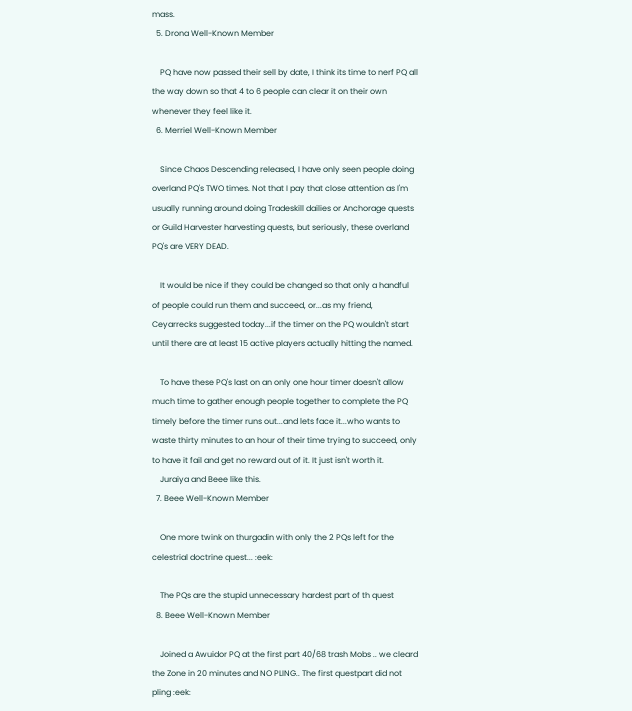mass.
  5. Drona Well-Known Member

    PQ have now passed their sell by date, I think its time to nerf PQ all the way down so that 4 to 6 people can clear it on their own whenever they feel like it.
  6. Merriel Well-Known Member

    Since Chaos Descending released, I have only seen people doing overland PQ's TWO times. Not that I pay that close attention as I'm usually running around doing Tradeskill dailies or Anchorage quests or Guild Harvester harvesting quests, but seriously, these overland PQ's are VERY DEAD.

    It would be nice if they could be changed so that only a handful of people could run them and succeed, or...as my friend, Ceyarrecks suggested today...if the timer on the PQ wouldn't start until there are at least 15 active players actually hitting the named.

    To have these PQ's last on an only one hour timer doesn't allow much time to gather enough people together to complete the PQ timely before the timer runs out...and lets face it...who wants to waste thirty minutes to an hour of their time trying to succeed, only to have it fail and get no reward out of it. It just isn't worth it.
    Juraiya and Beee like this.
  7. Beee Well-Known Member

    One more twink on thurgadin with only the 2 PQs left for the celestrial doctrine quest... :eek:

    The PQs are the stupid unnecessary hardest part of th quest
  8. Beee Well-Known Member

    Joined a Awuidor PQ at the first part 40/68 trash Mobs .. we cleard the Zone in 20 minutes and NO PLING.. The first questpart did not pling :eek: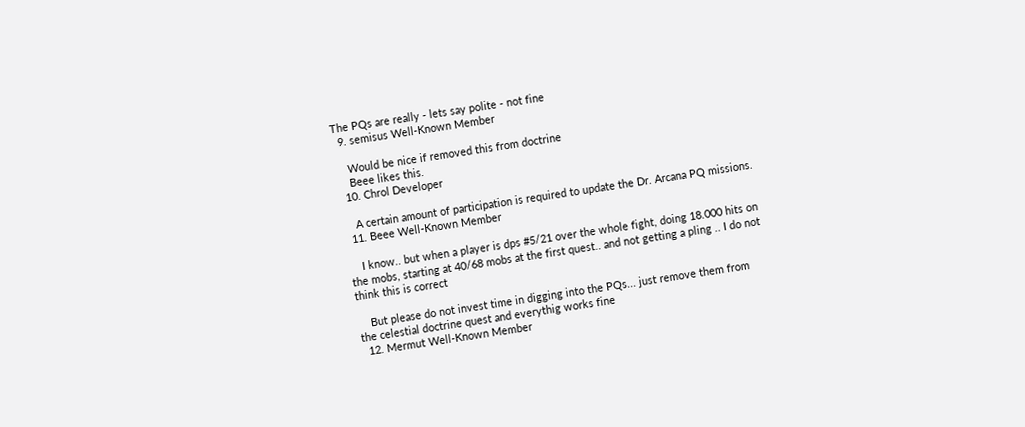The PQs are really - lets say polite - not fine
  9. semisus Well-Known Member

    Would be nice if removed this from doctrine
    Beee likes this.
  10. Chrol Developer

    A certain amount of participation is required to update the Dr. Arcana PQ missions.
  11. Beee Well-Known Member

    I know.. but when a player is dps #5/21 over the whole fight, doing 18.000 hits on the mobs, starting at 40/68 mobs at the first quest.. and not getting a pling .. I do not think this is correct

    But please do not invest time in digging into the PQs... just remove them from the celestial doctrine quest and everythig works fine
  12. Mermut Well-Known Member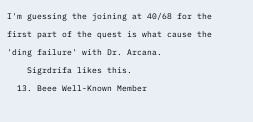I'm guessing the joining at 40/68 for the first part of the quest is what cause the 'ding failure' with Dr. Arcana.
    Sigrdrifa likes this.
  13. Beee Well-Known Member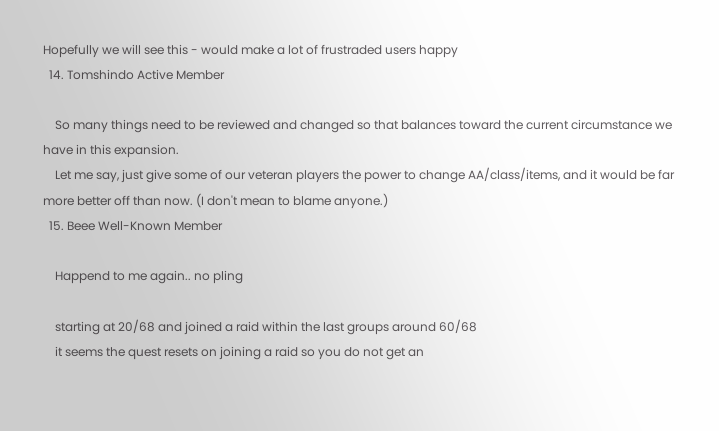Hopefully we will see this - would make a lot of frustraded users happy
  14. Tomshindo Active Member

    So many things need to be reviewed and changed so that balances toward the current circumstance we have in this expansion.
    Let me say, just give some of our veteran players the power to change AA/class/items, and it would be far more better off than now. (I don't mean to blame anyone.)
  15. Beee Well-Known Member

    Happend to me again.. no pling

    starting at 20/68 and joined a raid within the last groups around 60/68
    it seems the quest resets on joining a raid so you do not get an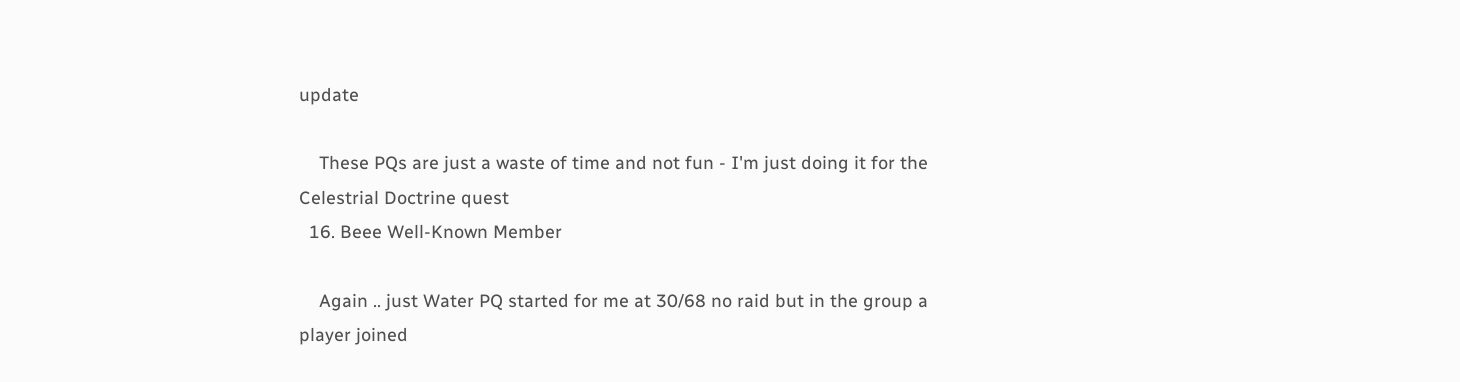update

    These PQs are just a waste of time and not fun - I'm just doing it for the Celestrial Doctrine quest
  16. Beee Well-Known Member

    Again .. just Water PQ started for me at 30/68 no raid but in the group a player joined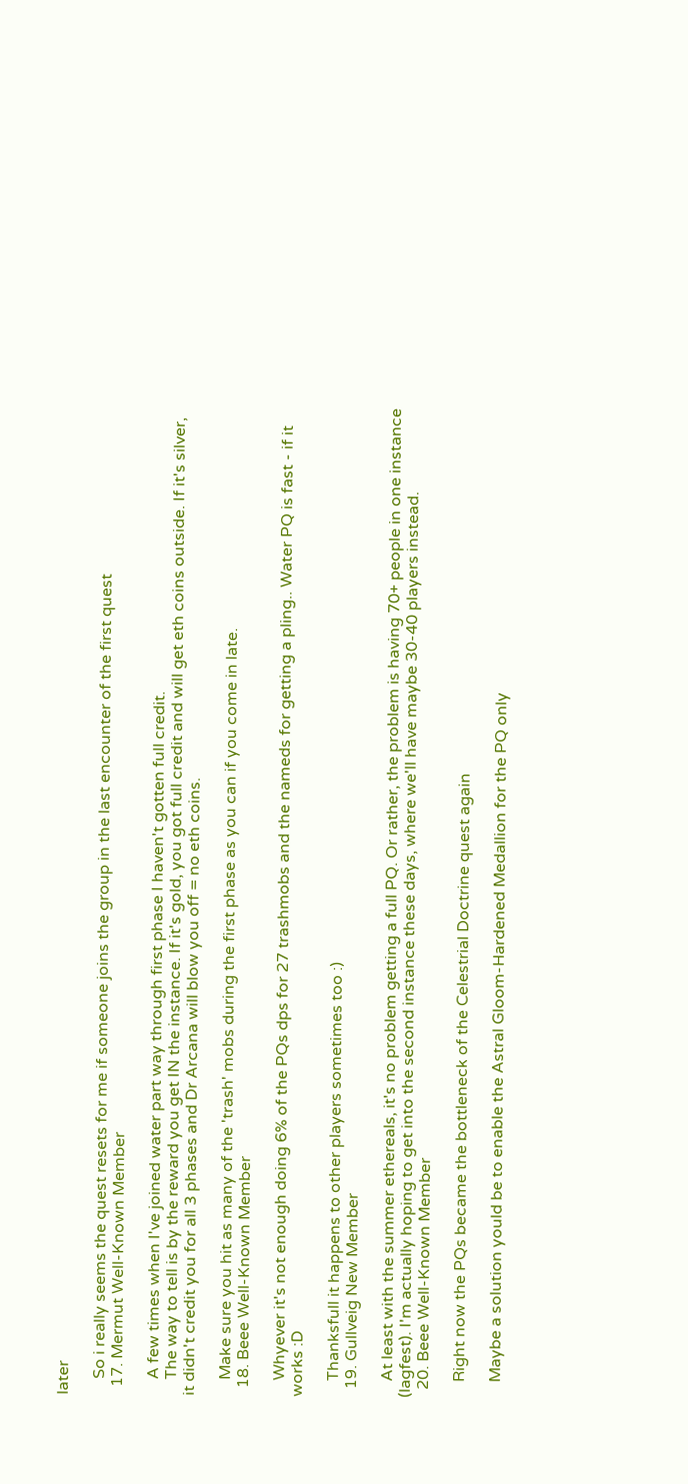later

    So i really seems the quest resets for me if someone joins the group in the last encounter of the first quest
  17. Mermut Well-Known Member

    A few times when I've joined water part way through first phase I haven't gotten full credit.
    The way to tell is by the reward you get IN the instance. If it's gold, you got full credit and will get eth coins outside. If it's silver, it didn't credit you for all 3 phases and Dr Arcana will blow you off = no eth coins.

    Make sure you hit as many of the 'trash' mobs during the first phase as you can if you come in late.
  18. Beee Well-Known Member

    Whyever it's not enough doing 6% of the PQs dps for 27 trashmobs and the nameds for getting a pling.. Water PQ is fast - if it works :D

    Thanksfull it happens to other players sometimes too :)
  19. Gullveig New Member

    At least with the summer ethereals, it's no problem getting a full PQ. Or rather, the problem is having 70+ people in one instance (lagfest). I'm actually hoping to get into the second instance these days, where we'll have maybe 30-40 players instead.
  20. Beee Well-Known Member

    Right now the PQs became the bottleneck of the Celestrial Doctrine quest again

    Maybe a solution yould be to enable the Astral Gloom-Hardened Medallion for the PQ only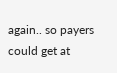again.. so payers could get at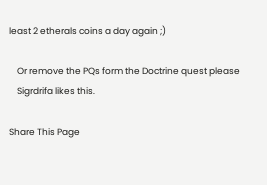least 2 etherals coins a day again ;)

    Or remove the PQs form the Doctrine quest please
    Sigrdrifa likes this.

Share This Page